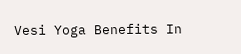Vesi Yoga Benefits In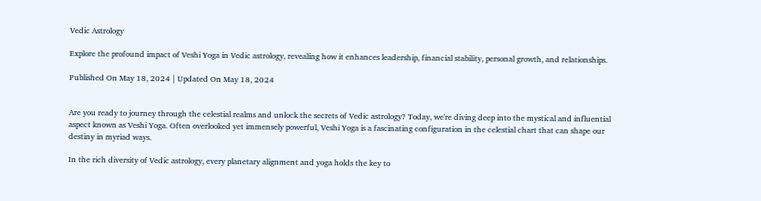Vedic Astrology

Explore the profound impact of Veshi Yoga in Vedic astrology, revealing how it enhances leadership, financial stability, personal growth, and relationships.

Published On May 18, 2024 | Updated On May 18, 2024


Are you ready to journey through the celestial realms and unlock the secrets of Vedic astrology? Today, we're diving deep into the mystical and influential aspect known as Veshi Yoga. Often overlooked yet immensely powerful, Veshi Yoga is a fascinating configuration in the celestial chart that can shape our destiny in myriad ways.

In the rich diversity of Vedic astrology, every planetary alignment and yoga holds the key to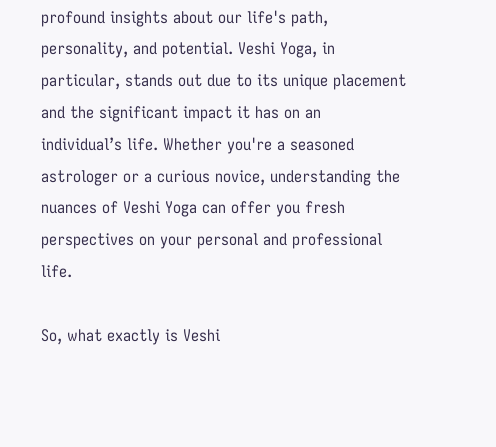profound insights about our life's path, personality, and potential. Veshi Yoga, in particular, stands out due to its unique placement and the significant impact it has on an individual’s life. Whether you're a seasoned astrologer or a curious novice, understanding the nuances of Veshi Yoga can offer you fresh perspectives on your personal and professional life.

So, what exactly is Veshi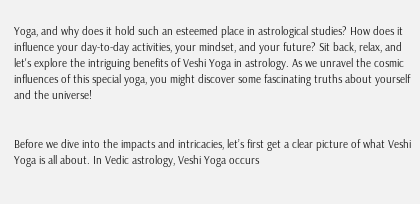Yoga, and why does it hold such an esteemed place in astrological studies? How does it influence your day-to-day activities, your mindset, and your future? Sit back, relax, and let's explore the intriguing benefits of Veshi Yoga in astrology. As we unravel the cosmic influences of this special yoga, you might discover some fascinating truths about yourself and the universe!


Before we dive into the impacts and intricacies, let’s first get a clear picture of what Veshi Yoga is all about. In Vedic astrology, Veshi Yoga occurs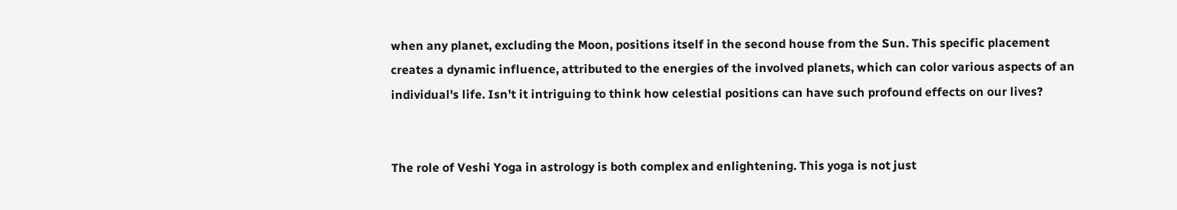when any planet, excluding the Moon, positions itself in the second house from the Sun. This specific placement creates a dynamic influence, attributed to the energies of the involved planets, which can color various aspects of an individual's life. Isn’t it intriguing to think how celestial positions can have such profound effects on our lives?


The role of Veshi Yoga in astrology is both complex and enlightening. This yoga is not just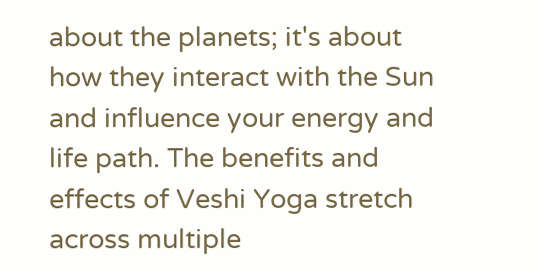about the planets; it's about how they interact with the Sun and influence your energy and life path. The benefits and effects of Veshi Yoga stretch across multiple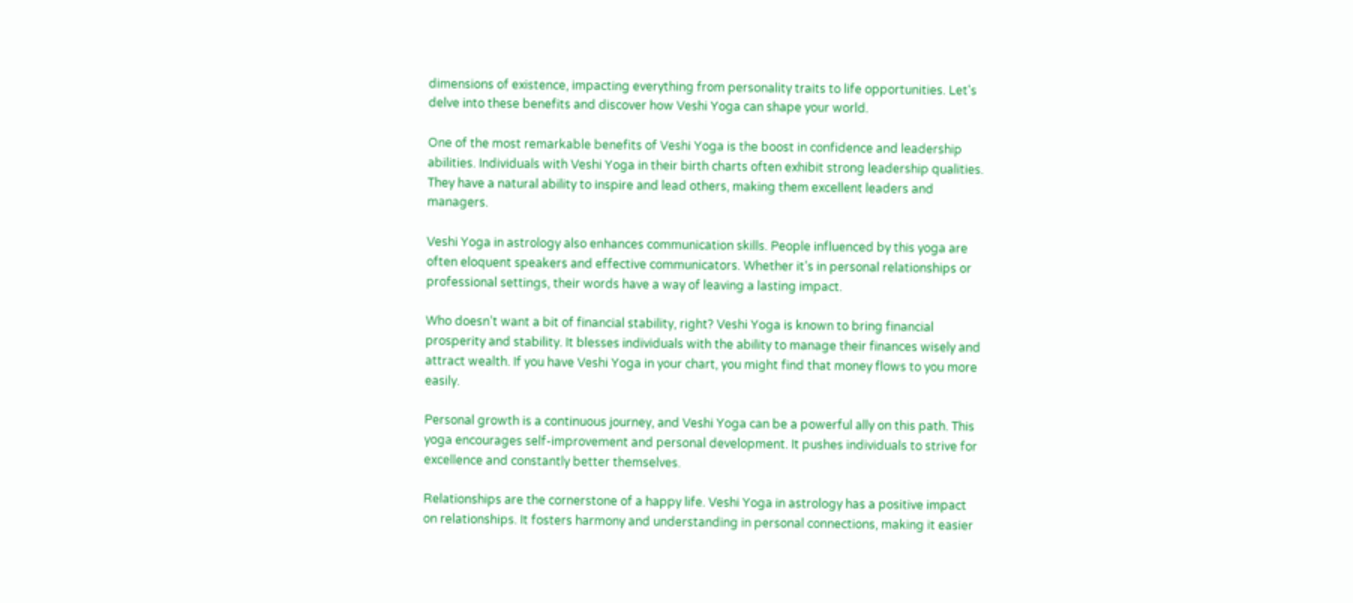dimensions of existence, impacting everything from personality traits to life opportunities. Let's delve into these benefits and discover how Veshi Yoga can shape your world.

One of the most remarkable benefits of Veshi Yoga is the boost in confidence and leadership abilities. Individuals with Veshi Yoga in their birth charts often exhibit strong leadership qualities. They have a natural ability to inspire and lead others, making them excellent leaders and managers.

Veshi Yoga in astrology also enhances communication skills. People influenced by this yoga are often eloquent speakers and effective communicators. Whether it’s in personal relationships or professional settings, their words have a way of leaving a lasting impact.

Who doesn’t want a bit of financial stability, right? Veshi Yoga is known to bring financial prosperity and stability. It blesses individuals with the ability to manage their finances wisely and attract wealth. If you have Veshi Yoga in your chart, you might find that money flows to you more easily.

Personal growth is a continuous journey, and Veshi Yoga can be a powerful ally on this path. This yoga encourages self-improvement and personal development. It pushes individuals to strive for excellence and constantly better themselves.

Relationships are the cornerstone of a happy life. Veshi Yoga in astrology has a positive impact on relationships. It fosters harmony and understanding in personal connections, making it easier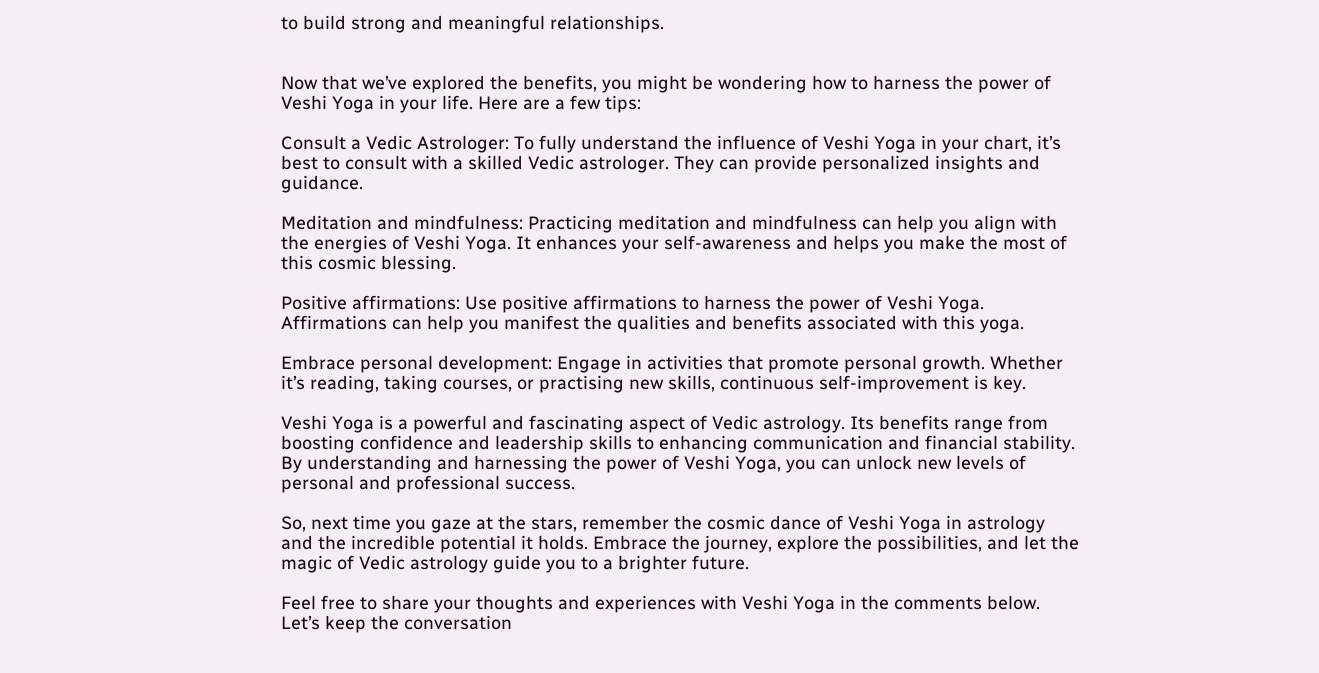to build strong and meaningful relationships.


Now that we’ve explored the benefits, you might be wondering how to harness the power of Veshi Yoga in your life. Here are a few tips:

Consult a Vedic Astrologer: To fully understand the influence of Veshi Yoga in your chart, it’s best to consult with a skilled Vedic astrologer. They can provide personalized insights and guidance.

Meditation and mindfulness: Practicing meditation and mindfulness can help you align with the energies of Veshi Yoga. It enhances your self-awareness and helps you make the most of this cosmic blessing.

Positive affirmations: Use positive affirmations to harness the power of Veshi Yoga. Affirmations can help you manifest the qualities and benefits associated with this yoga.

Embrace personal development: Engage in activities that promote personal growth. Whether it’s reading, taking courses, or practising new skills, continuous self-improvement is key.

Veshi Yoga is a powerful and fascinating aspect of Vedic astrology. Its benefits range from boosting confidence and leadership skills to enhancing communication and financial stability. By understanding and harnessing the power of Veshi Yoga, you can unlock new levels of personal and professional success.

So, next time you gaze at the stars, remember the cosmic dance of Veshi Yoga in astrology and the incredible potential it holds. Embrace the journey, explore the possibilities, and let the magic of Vedic astrology guide you to a brighter future.

Feel free to share your thoughts and experiences with Veshi Yoga in the comments below. Let’s keep the conversation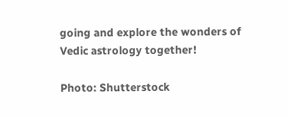going and explore the wonders of Vedic astrology together!

Photo: Shutterstock